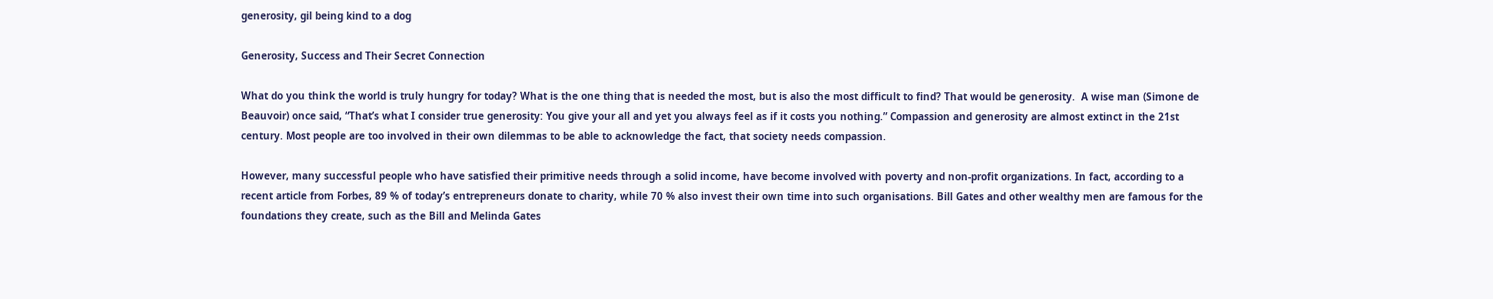generosity, gil being kind to a dog

Generosity, Success and Their Secret Connection

What do you think the world is truly hungry for today? What is the one thing that is needed the most, but is also the most difficult to find? That would be generosity.  A wise man (Simone de Beauvoir) once said, “That’s what I consider true generosity: You give your all and yet you always feel as if it costs you nothing.” Compassion and generosity are almost extinct in the 21st century. Most people are too involved in their own dilemmas to be able to acknowledge the fact, that society needs compassion.

However, many successful people who have satisfied their primitive needs through a solid income, have become involved with poverty and non-profit organizations. In fact, according to a recent article from Forbes, 89 % of today’s entrepreneurs donate to charity, while 70 % also invest their own time into such organisations. Bill Gates and other wealthy men are famous for the foundations they create, such as the Bill and Melinda Gates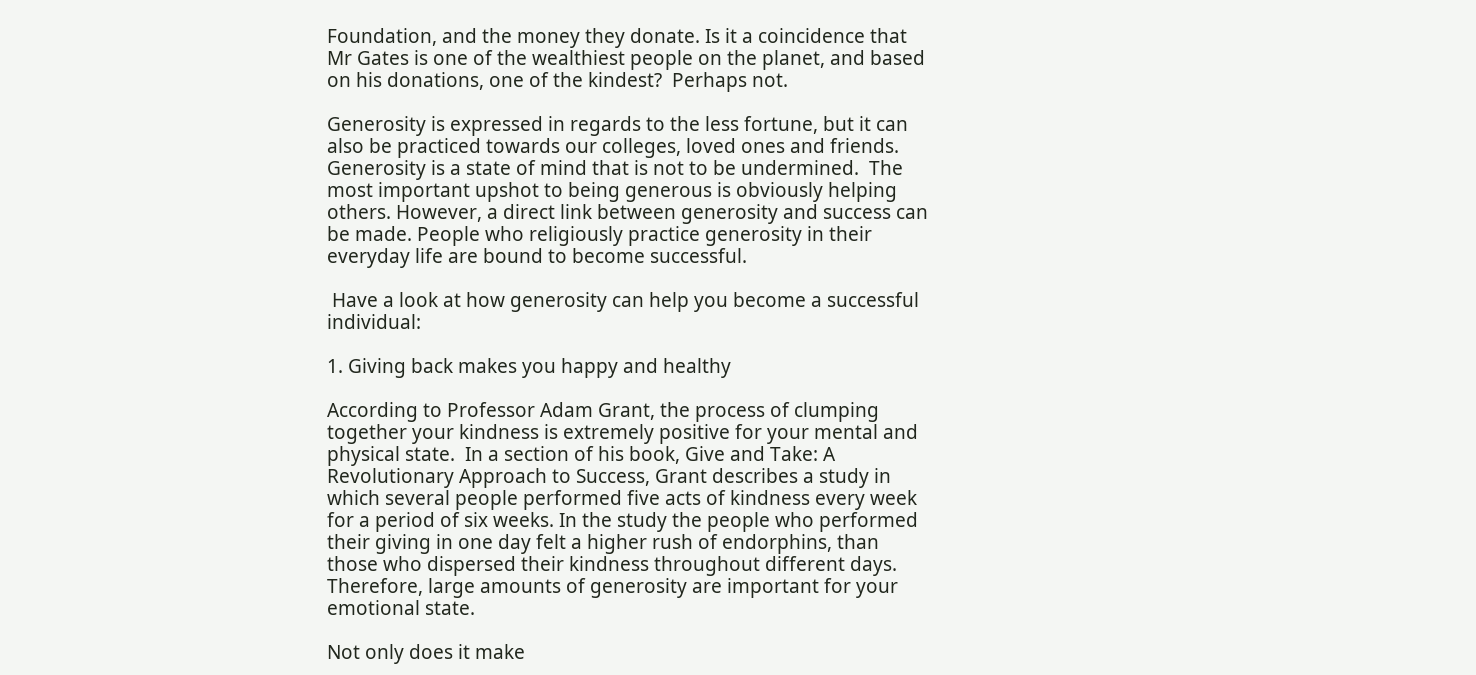Foundation, and the money they donate. Is it a coincidence that Mr Gates is one of the wealthiest people on the planet, and based on his donations, one of the kindest?  Perhaps not.

Generosity is expressed in regards to the less fortune, but it can also be practiced towards our colleges, loved ones and friends. Generosity is a state of mind that is not to be undermined.  The most important upshot to being generous is obviously helping others. However, a direct link between generosity and success can be made. People who religiously practice generosity in their everyday life are bound to become successful.

 Have a look at how generosity can help you become a successful individual:

1. Giving back makes you happy and healthy

According to Professor Adam Grant, the process of clumping together your kindness is extremely positive for your mental and physical state.  In a section of his book, Give and Take: A Revolutionary Approach to Success, Grant describes a study in which several people performed five acts of kindness every week for a period of six weeks. In the study the people who performed their giving in one day felt a higher rush of endorphins, than those who dispersed their kindness throughout different days. Therefore, large amounts of generosity are important for your emotional state.

Not only does it make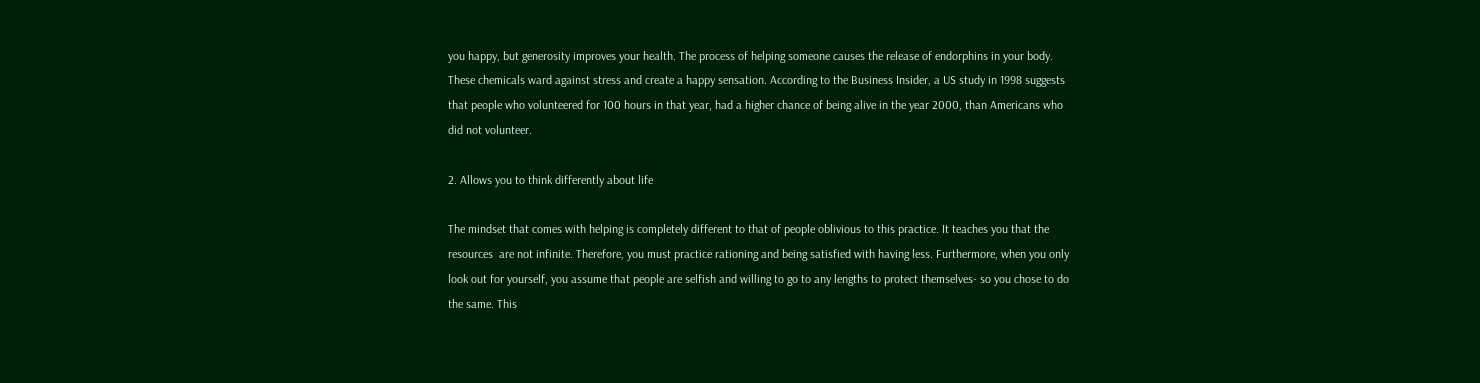you happy, but generosity improves your health. The process of helping someone causes the release of endorphins in your body. These chemicals ward against stress and create a happy sensation. According to the Business Insider, a US study in 1998 suggests that people who volunteered for 100 hours in that year, had a higher chance of being alive in the year 2000, than Americans who did not volunteer.

2. Allows you to think differently about life

The mindset that comes with helping is completely different to that of people oblivious to this practice. It teaches you that the resources  are not infinite. Therefore, you must practice rationing and being satisfied with having less. Furthermore, when you only look out for yourself, you assume that people are selfish and willing to go to any lengths to protect themselves- so you chose to do the same. This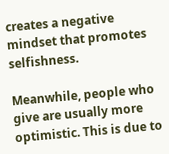creates a negative mindset that promotes selfishness.

Meanwhile, people who give are usually more optimistic. This is due to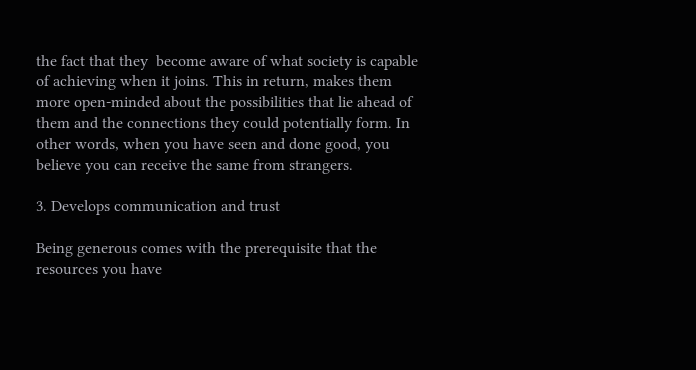the fact that they  become aware of what society is capable of achieving when it joins. This in return, makes them more open-minded about the possibilities that lie ahead of them and the connections they could potentially form. In other words, when you have seen and done good, you believe you can receive the same from strangers.

3. Develops communication and trust

Being generous comes with the prerequisite that the resources you have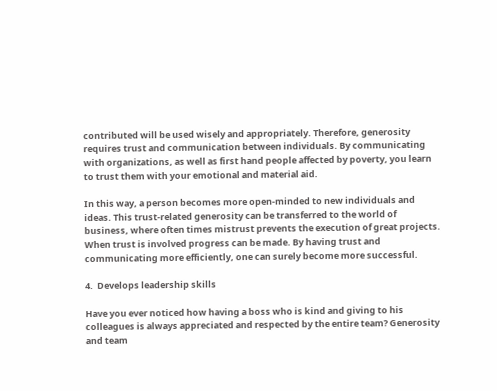contributed will be used wisely and appropriately. Therefore, generosity requires trust and communication between individuals. By communicating with organizations, as well as first hand people affected by poverty, you learn to trust them with your emotional and material aid.

In this way, a person becomes more open-minded to new individuals and ideas. This trust-related generosity can be transferred to the world of business, where often times mistrust prevents the execution of great projects.  When trust is involved progress can be made. By having trust and communicating more efficiently, one can surely become more successful.

4.  Develops leadership skills

Have you ever noticed how having a boss who is kind and giving to his colleagues is always appreciated and respected by the entire team? Generosity and team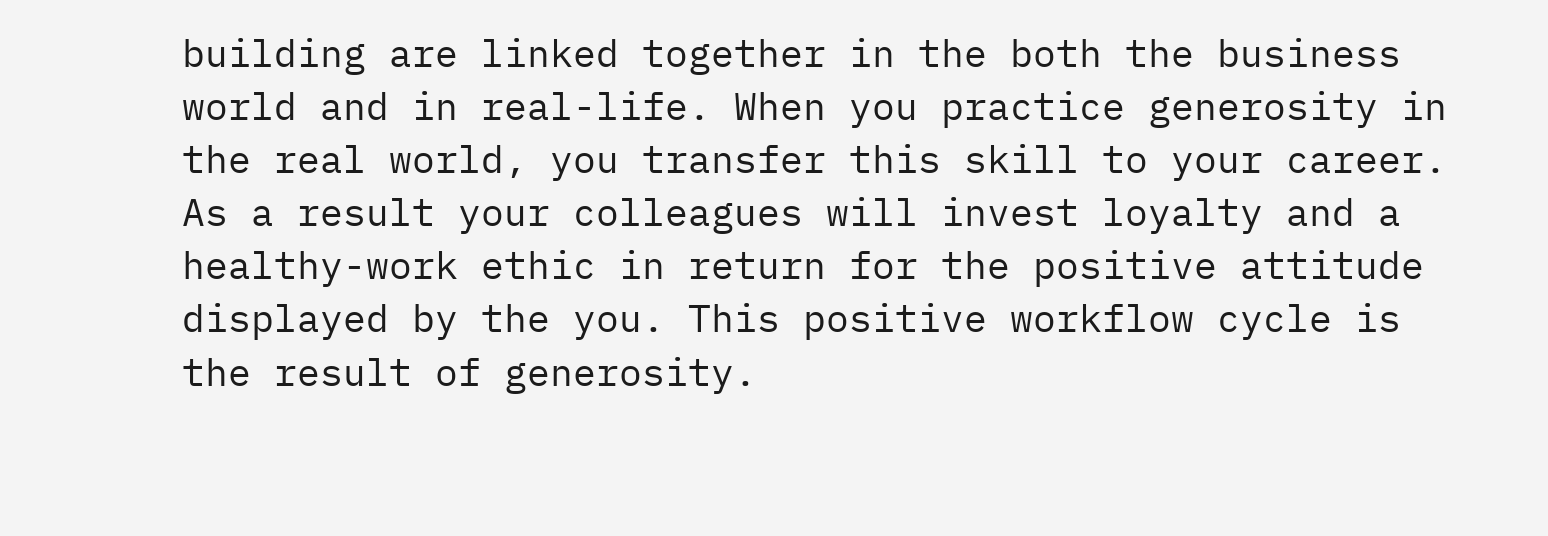building are linked together in the both the business world and in real-life. When you practice generosity in the real world, you transfer this skill to your career. As a result your colleagues will invest loyalty and a healthy-work ethic in return for the positive attitude displayed by the you. This positive workflow cycle is the result of generosity.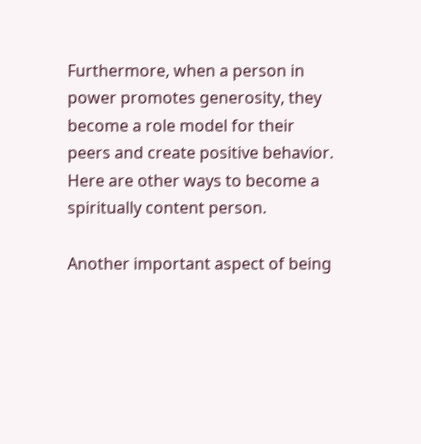Furthermore, when a person in power promotes generosity, they become a role model for their peers and create positive behavior. Here are other ways to become a spiritually content person.

Another important aspect of being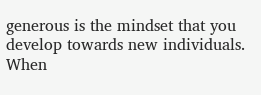generous is the mindset that you develop towards new individuals.  When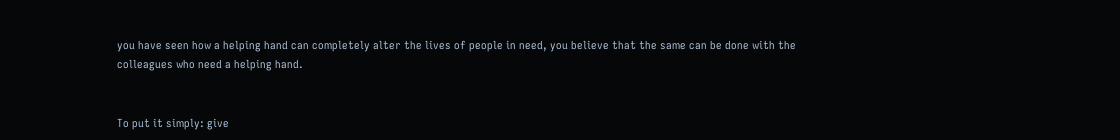you have seen how a helping hand can completely alter the lives of people in need, you believe that the same can be done with the colleagues who need a helping hand.


To put it simply: give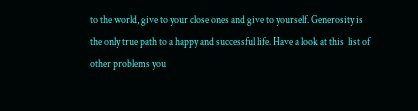to the world, give to your close ones and give to yourself. Generosity is the only true path to a happy and successful life. Have a look at this  list of other problems you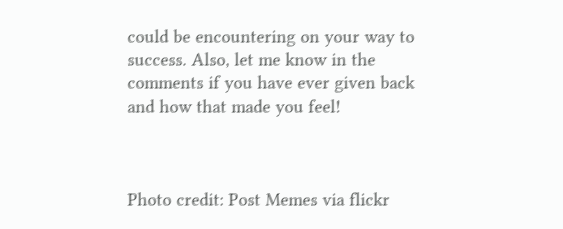could be encountering on your way to success. Also, let me know in the comments if you have ever given back and how that made you feel!



Photo credit: Post Memes via flickr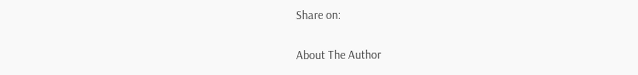Share on:

About The Author